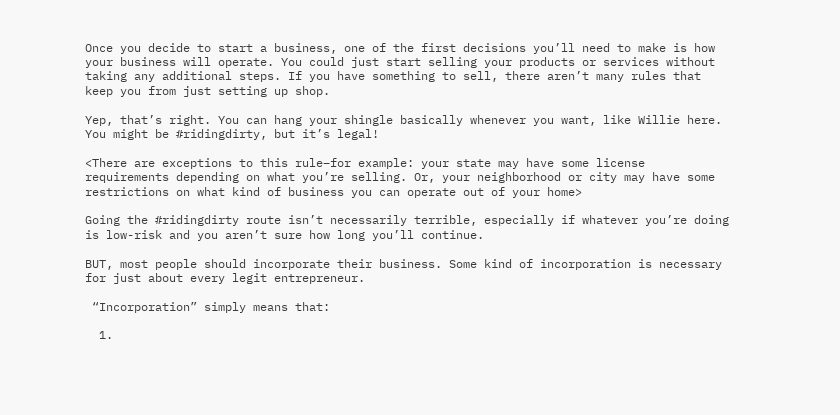Once you decide to start a business, one of the first decisions you’ll need to make is how your business will operate. You could just start selling your products or services without taking any additional steps. If you have something to sell, there aren’t many rules that keep you from just setting up shop.

Yep, that’s right. You can hang your shingle basically whenever you want, like Willie here. You might be #ridingdirty, but it’s legal!

<There are exceptions to this rule–for example: your state may have some license requirements depending on what you’re selling. Or, your neighborhood or city may have some restrictions on what kind of business you can operate out of your home>

Going the #ridingdirty route isn’t necessarily terrible, especially if whatever you’re doing is low-risk and you aren’t sure how long you’ll continue.

BUT, most people should incorporate their business. Some kind of incorporation is necessary for just about every legit entrepreneur.

 “Incorporation” simply means that:

  1.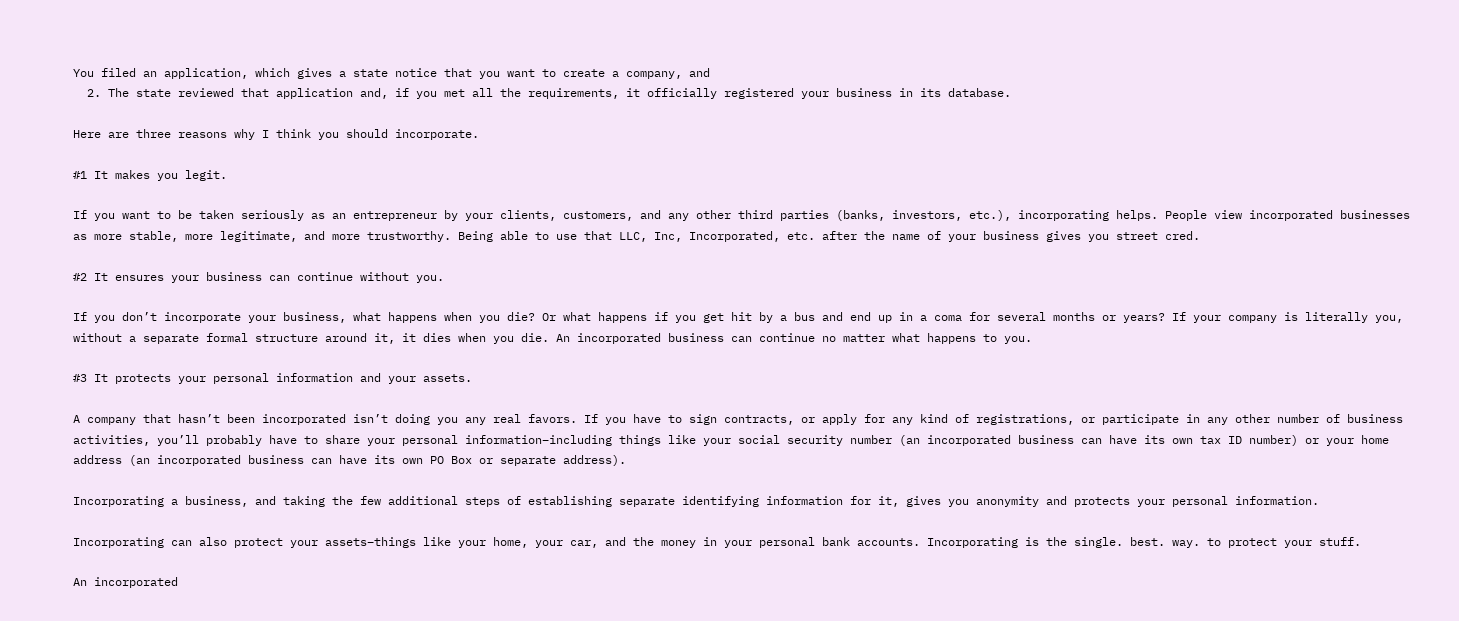You filed an application, which gives a state notice that you want to create a company, and
  2. The state reviewed that application and, if you met all the requirements, it officially registered your business in its database.

Here are three reasons why I think you should incorporate.

#1 It makes you legit.

If you want to be taken seriously as an entrepreneur by your clients, customers, and any other third parties (banks, investors, etc.), incorporating helps. People view incorporated businesses as more stable, more legitimate, and more trustworthy. Being able to use that LLC, Inc, Incorporated, etc. after the name of your business gives you street cred.

#2 It ensures your business can continue without you.

If you don’t incorporate your business, what happens when you die? Or what happens if you get hit by a bus and end up in a coma for several months or years? If your company is literally you, without a separate formal structure around it, it dies when you die. An incorporated business can continue no matter what happens to you.

#3 It protects your personal information and your assets.

A company that hasn’t been incorporated isn’t doing you any real favors. If you have to sign contracts, or apply for any kind of registrations, or participate in any other number of business activities, you’ll probably have to share your personal information–including things like your social security number (an incorporated business can have its own tax ID number) or your home address (an incorporated business can have its own PO Box or separate address).

Incorporating a business, and taking the few additional steps of establishing separate identifying information for it, gives you anonymity and protects your personal information.

Incorporating can also protect your assets–things like your home, your car, and the money in your personal bank accounts. Incorporating is the single. best. way. to protect your stuff.

An incorporated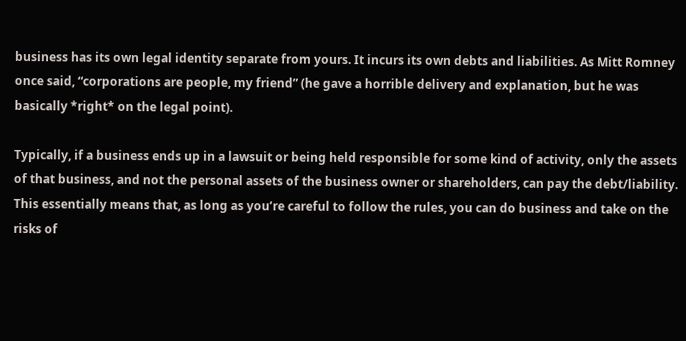business has its own legal identity separate from yours. It incurs its own debts and liabilities. As Mitt Romney once said, “corporations are people, my friend” (he gave a horrible delivery and explanation, but he was basically *right* on the legal point).

Typically, if a business ends up in a lawsuit or being held responsible for some kind of activity, only the assets of that business, and not the personal assets of the business owner or shareholders, can pay the debt/liability. This essentially means that, as long as you’re careful to follow the rules, you can do business and take on the risks of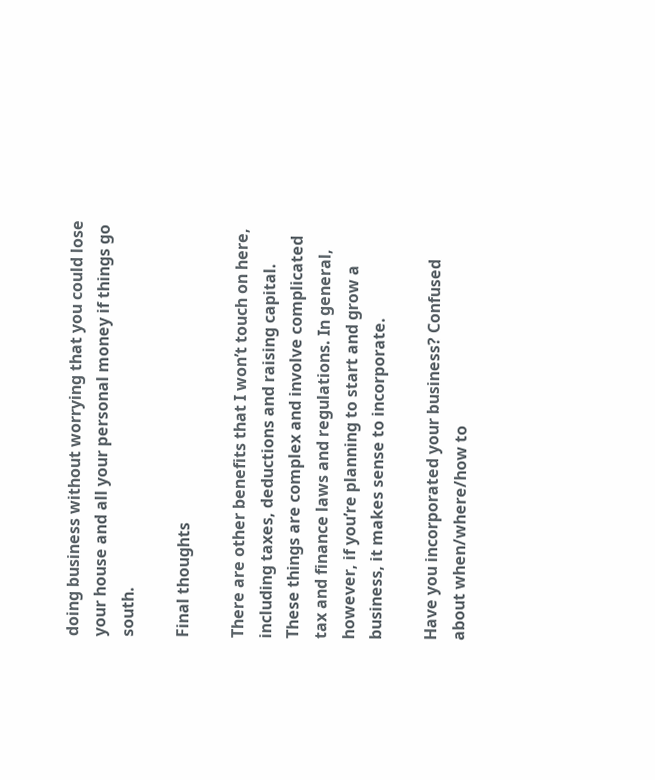doing business without worrying that you could lose your house and all your personal money if things go south.

Final thoughts

There are other benefits that I won’t touch on here, including taxes, deductions and raising capital. These things are complex and involve complicated tax and finance laws and regulations. In general, however, if you’re planning to start and grow a business, it makes sense to incorporate.

Have you incorporated your business? Confused about when/where/how to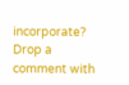incorporate? Drop a comment with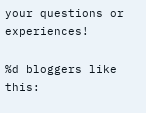your questions or experiences!

%d bloggers like this: